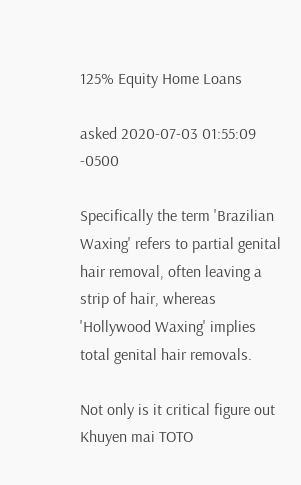125% Equity Home Loans

asked 2020-07-03 01:55:09 -0500

Specifically the term 'Brazilian Waxing' refers to partial genital hair removal, often leaving a strip of hair, whereas 'Hollywood Waxing' implies total genital hair removals.

Not only is it critical figure out Khuyen mai TOTO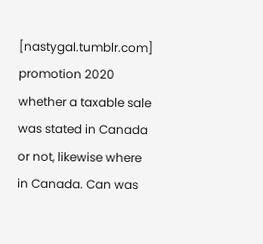[nastygal.tumblr.com] promotion 2020 whether a taxable sale was stated in Canada or not, likewise where in Canada. Can was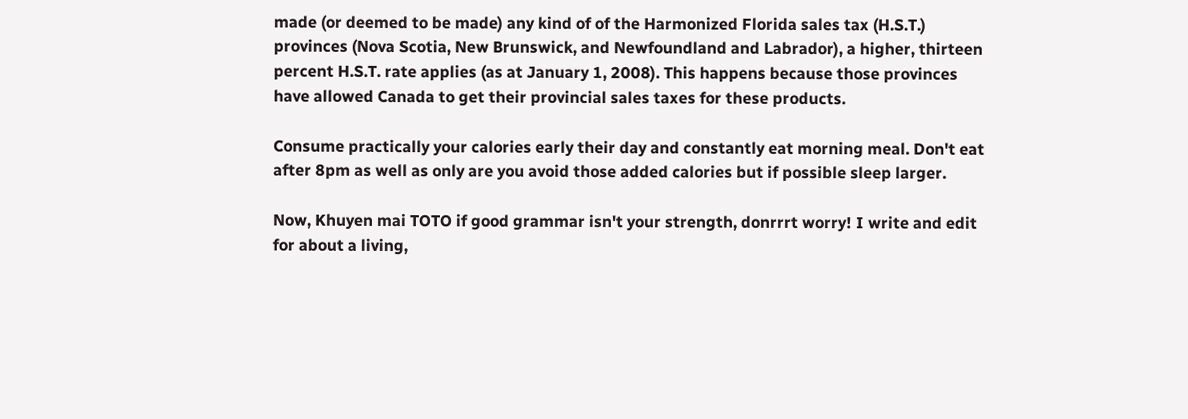made (or deemed to be made) any kind of of the Harmonized Florida sales tax (H.S.T.) provinces (Nova Scotia, New Brunswick, and Newfoundland and Labrador), a higher, thirteen percent H.S.T. rate applies (as at January 1, 2008). This happens because those provinces have allowed Canada to get their provincial sales taxes for these products.

Consume practically your calories early their day and constantly eat morning meal. Don't eat after 8pm as well as only are you avoid those added calories but if possible sleep larger.

Now, Khuyen mai TOTO if good grammar isn't your strength, donrrrt worry! I write and edit for about a living,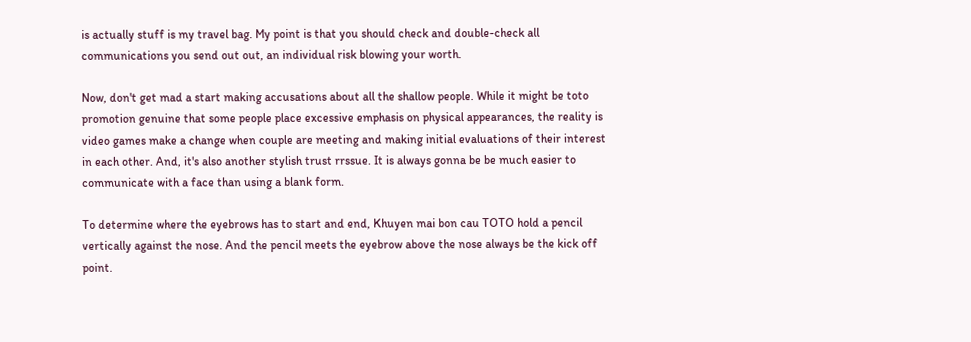is actually stuff is my travel bag. My point is that you should check and double-check all communications you send out out, an individual risk blowing your worth.

Now, don't get mad a start making accusations about all the shallow people. While it might be toto promotion genuine that some people place excessive emphasis on physical appearances, the reality is video games make a change when couple are meeting and making initial evaluations of their interest in each other. And, it's also another stylish trust rrssue. It is always gonna be be much easier to communicate with a face than using a blank form.

To determine where the eyebrows has to start and end, Khuyen mai bon cau TOTO hold a pencil vertically against the nose. And the pencil meets the eyebrow above the nose always be the kick off point.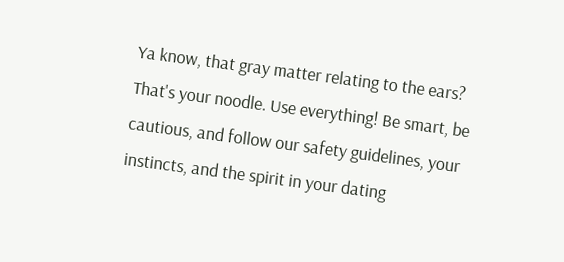Ya know, that gray matter relating to the ears? That's your noodle. Use everything! Be smart, be cautious, and follow our safety guidelines, your instincts, and the spirit in your dating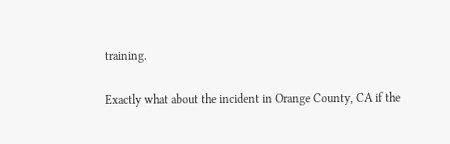training.

Exactly what about the incident in Orange County, CA if the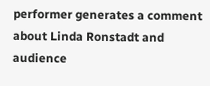performer generates a comment about Linda Ronstadt and audience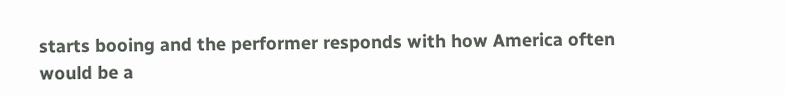starts booing and the performer responds with how America often would be a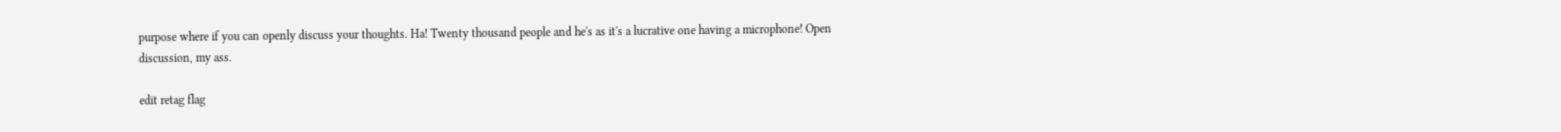purpose where if you can openly discuss your thoughts. Ha! Twenty thousand people and he's as it's a lucrative one having a microphone! Open discussion, my ass.

edit retag flag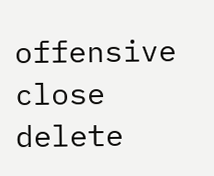offensive close delete